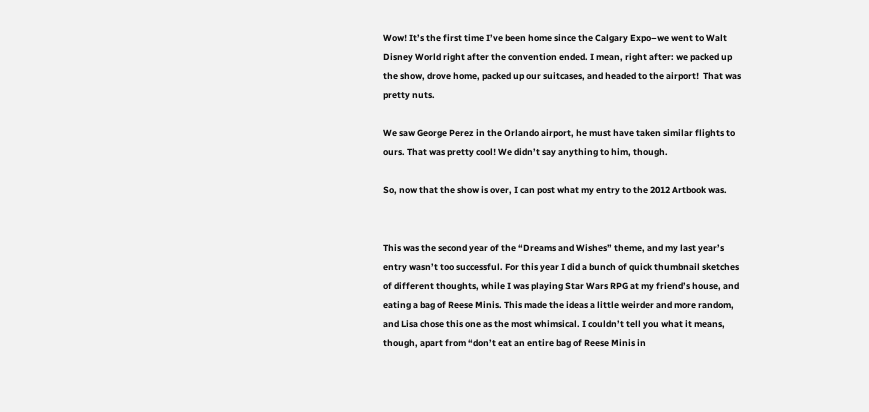Wow! It’s the first time I’ve been home since the Calgary Expo–we went to Walt Disney World right after the convention ended. I mean, right after: we packed up the show, drove home, packed up our suitcases, and headed to the airport!  That was pretty nuts.

We saw George Perez in the Orlando airport, he must have taken similar flights to ours. That was pretty cool! We didn’t say anything to him, though.

So, now that the show is over, I can post what my entry to the 2012 Artbook was.


This was the second year of the “Dreams and Wishes” theme, and my last year’s entry wasn’t too successful. For this year I did a bunch of quick thumbnail sketches of different thoughts, while I was playing Star Wars RPG at my friend’s house, and eating a bag of Reese Minis. This made the ideas a little weirder and more random, and Lisa chose this one as the most whimsical. I couldn’t tell you what it means, though, apart from “don’t eat an entire bag of Reese Minis in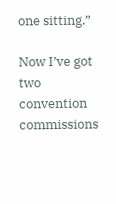one sitting.”

Now I’ve got two convention commissions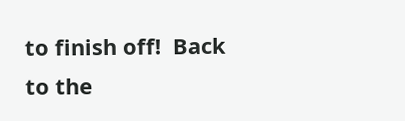to finish off!  Back to the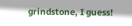grindstone, I guess!